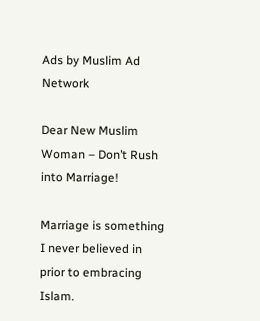Ads by Muslim Ad Network

Dear New Muslim Woman – Don’t Rush into Marriage!

Marriage is something I never believed in prior to embracing Islam.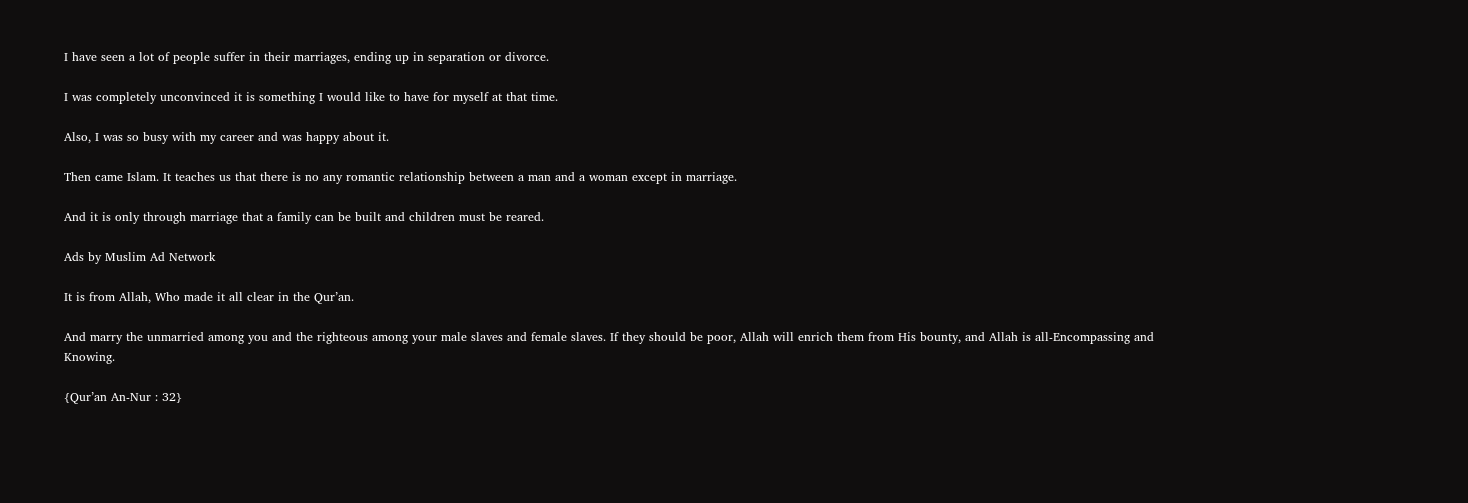I have seen a lot of people suffer in their marriages, ending up in separation or divorce.

I was completely unconvinced it is something I would like to have for myself at that time.

Also, I was so busy with my career and was happy about it.

Then came Islam. It teaches us that there is no any romantic relationship between a man and a woman except in marriage.

And it is only through marriage that a family can be built and children must be reared.

Ads by Muslim Ad Network

It is from Allah, Who made it all clear in the Qur’an.

And marry the unmarried among you and the righteous among your male slaves and female slaves. If they should be poor, Allah will enrich them from His bounty, and Allah is all-Encompassing and Knowing.

{Qur’an An-Nur : 32}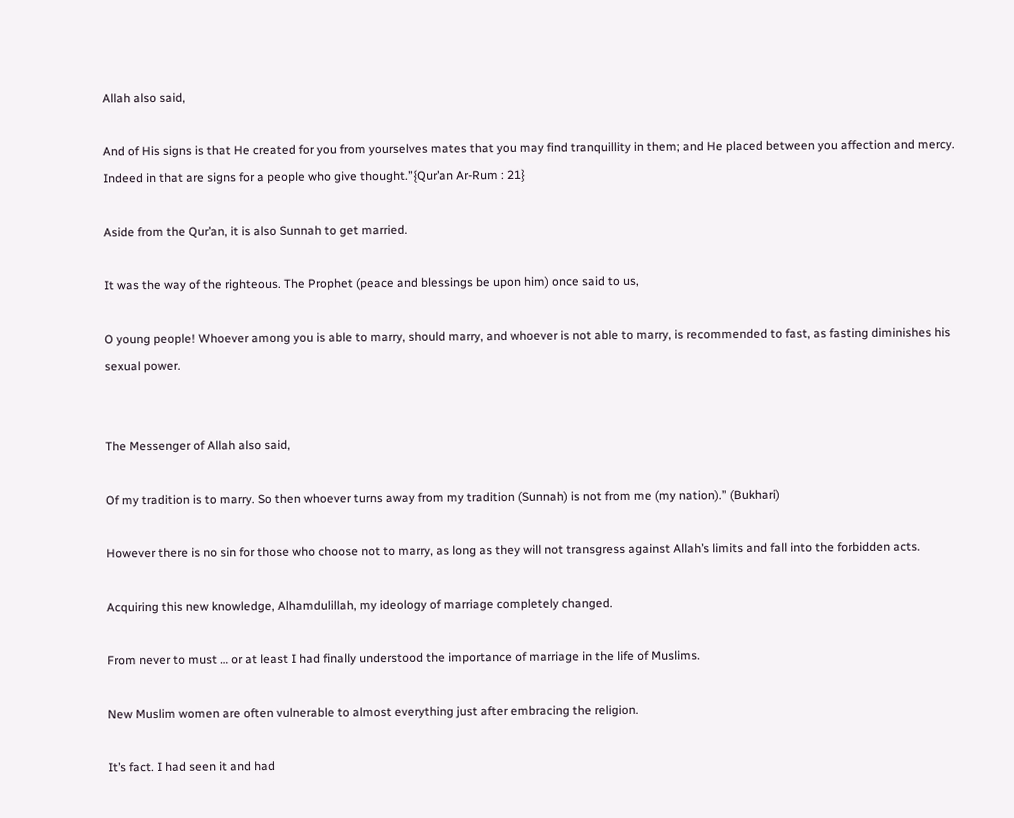Allah also said,

And of His signs is that He created for you from yourselves mates that you may find tranquillity in them; and He placed between you affection and mercy. Indeed in that are signs for a people who give thought.”{Qur’an Ar-Rum : 21}

Aside from the Qur’an, it is also Sunnah to get married.

It was the way of the righteous. The Prophet (peace and blessings be upon him) once said to us,

O young people! Whoever among you is able to marry, should marry, and whoever is not able to marry, is recommended to fast, as fasting diminishes his sexual power.


The Messenger of Allah also said,

Of my tradition is to marry. So then whoever turns away from my tradition (Sunnah) is not from me (my nation).” (Bukhari)

However there is no sin for those who choose not to marry, as long as they will not transgress against Allah’s limits and fall into the forbidden acts.

Acquiring this new knowledge, Alhamdulillah, my ideology of marriage completely changed.

From never to must … or at least I had finally understood the importance of marriage in the life of Muslims.

New Muslim women are often vulnerable to almost everything just after embracing the religion.

It’s fact. I had seen it and had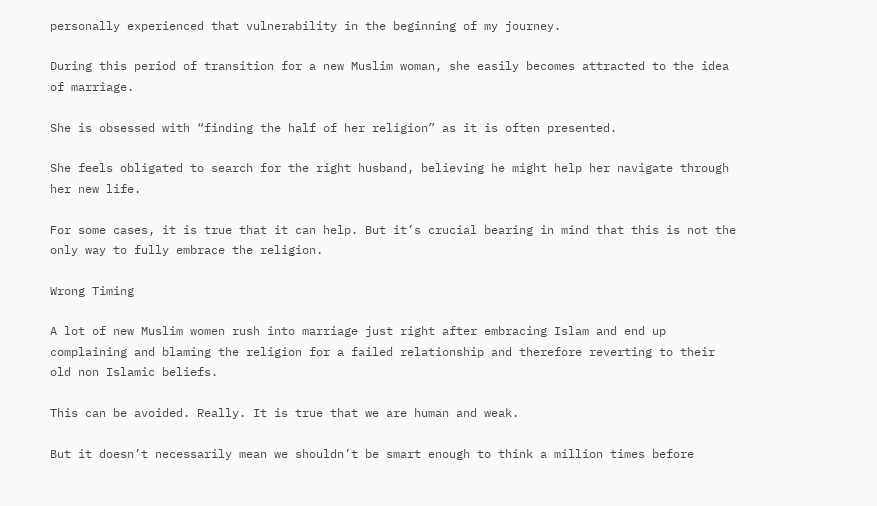personally experienced that vulnerability in the beginning of my journey.

During this period of transition for a new Muslim woman, she easily becomes attracted to the idea of marriage.

She is obsessed with “finding the half of her religion” as it is often presented.

She feels obligated to search for the right husband, believing he might help her navigate through her new life.

For some cases, it is true that it can help. But it’s crucial bearing in mind that this is not the only way to fully embrace the religion.

Wrong Timing

A lot of new Muslim women rush into marriage just right after embracing Islam and end up complaining and blaming the religion for a failed relationship and therefore reverting to their old non Islamic beliefs.

This can be avoided. Really. It is true that we are human and weak.

But it doesn’t necessarily mean we shouldn’t be smart enough to think a million times before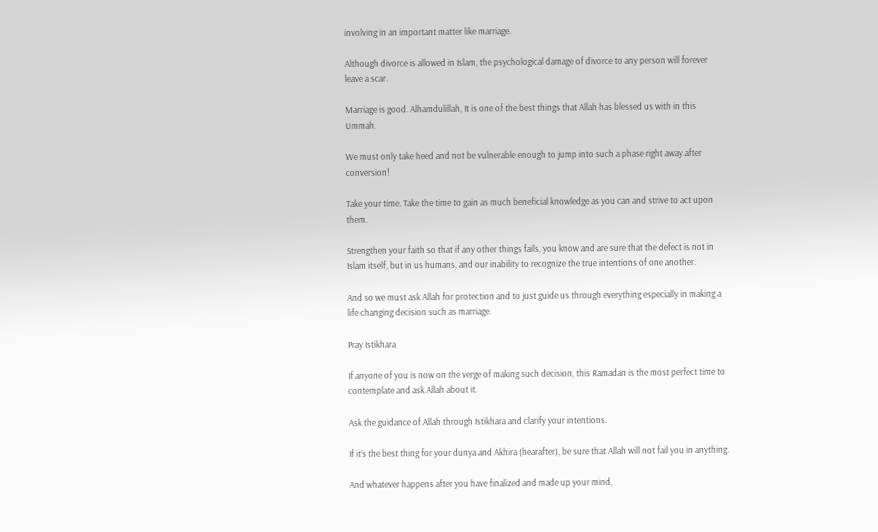involving in an important matter like marriage.

Although divorce is allowed in Islam, the psychological damage of divorce to any person will forever leave a scar.

Marriage is good. Alhamdulillah, It is one of the best things that Allah has blessed us with in this Ummah.

We must only take heed and not be vulnerable enough to jump into such a phase right away after conversion!

Take your time. Take the time to gain as much beneficial knowledge as you can and strive to act upon them.

Strengthen your faith so that if any other things fails, you know and are sure that the defect is not in Islam itself, but in us humans, and our inability to recognize the true intentions of one another.

And so we must ask Allah for protection and to just guide us through everything especially in making a life changing decision such as marriage.

Pray Istikhara

If anyone of you is now on the verge of making such decision, this Ramadan is the most perfect time to contemplate and ask Allah about it.

Ask the guidance of Allah through Istikhara and clarify your intentions.

If it’s the best thing for your dunya and Akhira (hearafter), be sure that Allah will not fail you in anything.

And whatever happens after you have finalized and made up your mind,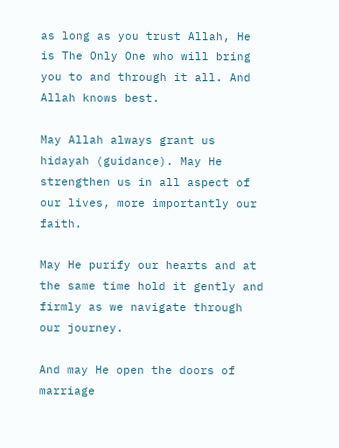as long as you trust Allah, He is The Only One who will bring you to and through it all. And Allah knows best.

May Allah always grant us hidayah (guidance). May He strengthen us in all aspect of our lives, more importantly our faith.

May He purify our hearts and at the same time hold it gently and firmly as we navigate through our journey.

And may He open the doors of marriage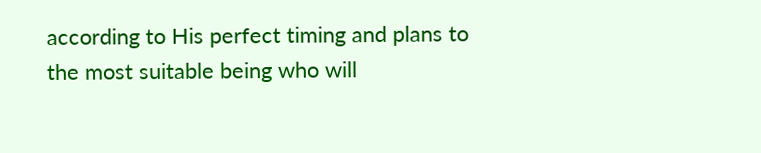according to His perfect timing and plans to the most suitable being who will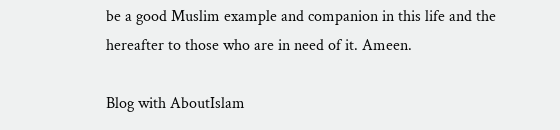be a good Muslim example and companion in this life and the hereafter to those who are in need of it. Ameen.

Blog with AboutIslam